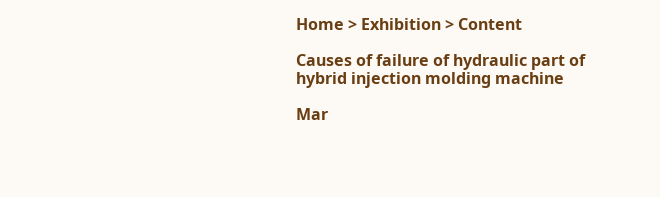Home > Exhibition > Content

Causes of failure of hydraulic part of hybrid injection molding machine

Mar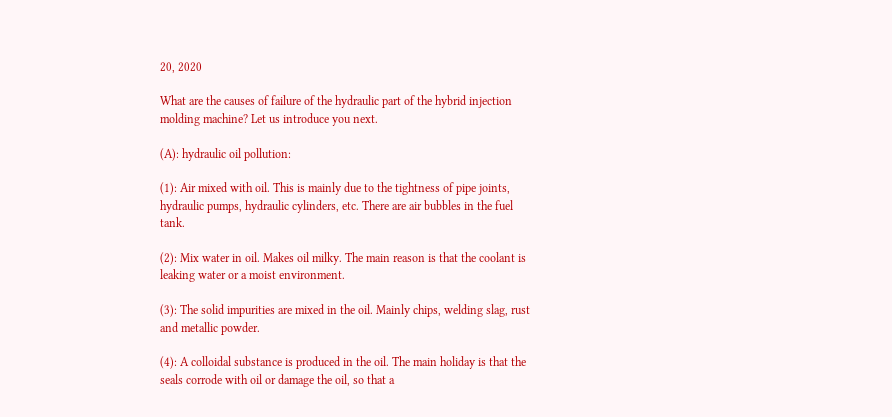20, 2020

What are the causes of failure of the hydraulic part of the hybrid injection molding machine? Let us introduce you next.

(A): hydraulic oil pollution:

(1): Air mixed with oil. This is mainly due to the tightness of pipe joints, hydraulic pumps, hydraulic cylinders, etc. There are air bubbles in the fuel tank.

(2): Mix water in oil. Makes oil milky. The main reason is that the coolant is leaking water or a moist environment.

(3): The solid impurities are mixed in the oil. Mainly chips, welding slag, rust and metallic powder.

(4): A colloidal substance is produced in the oil. The main holiday is that the seals corrode with oil or damage the oil, so that a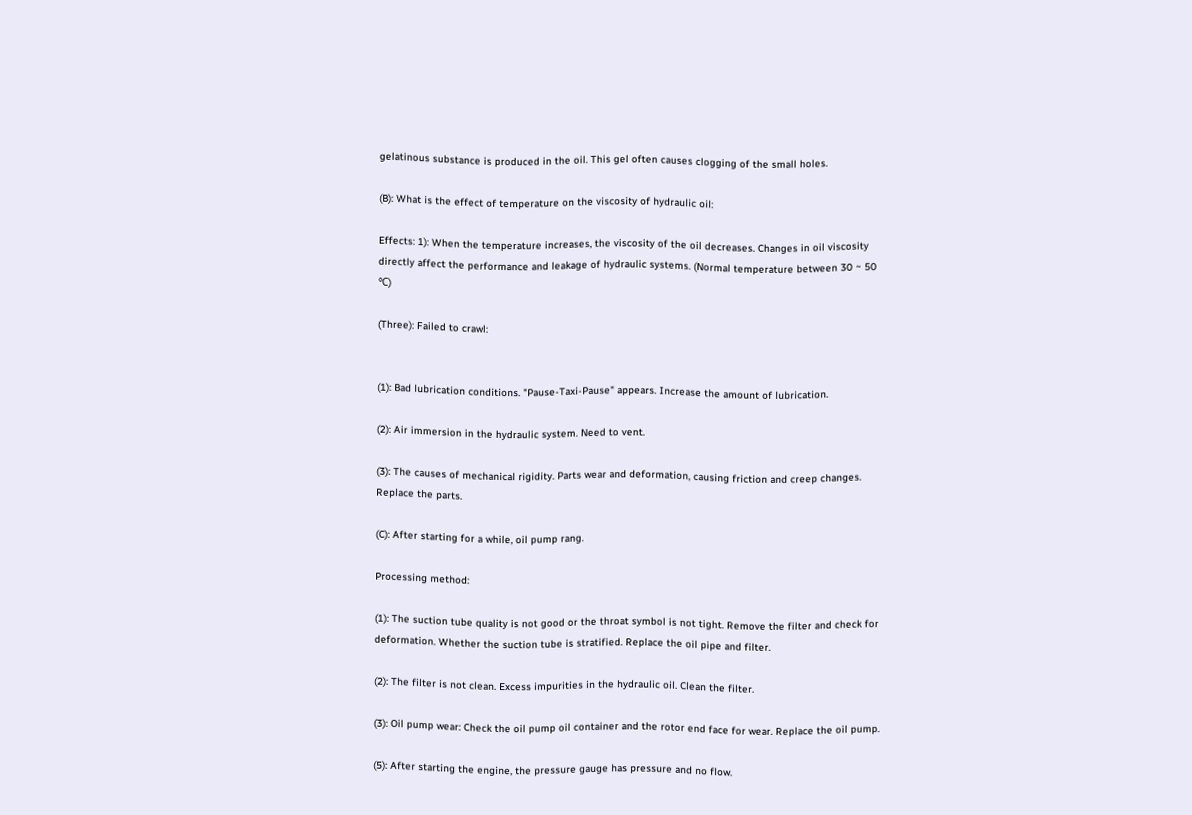gelatinous substance is produced in the oil. This gel often causes clogging of the small holes.

(B): What is the effect of temperature on the viscosity of hydraulic oil:

Effects: 1): When the temperature increases, the viscosity of the oil decreases. Changes in oil viscosity directly affect the performance and leakage of hydraulic systems. (Normal temperature between 30 ~ 50 ℃)

(Three): Failed to crawl:


(1): Bad lubrication conditions. "Pause-Taxi-Pause" appears. Increase the amount of lubrication.

(2): Air immersion in the hydraulic system. Need to vent.

(3): The causes of mechanical rigidity. Parts wear and deformation, causing friction and creep changes. Replace the parts.

(C): After starting for a while, oil pump rang.

Processing method:

(1): The suction tube quality is not good or the throat symbol is not tight. Remove the filter and check for deformation. Whether the suction tube is stratified. Replace the oil pipe and filter.

(2): The filter is not clean. Excess impurities in the hydraulic oil. Clean the filter.

(3): Oil pump wear: Check the oil pump oil container and the rotor end face for wear. Replace the oil pump.

(5): After starting the engine, the pressure gauge has pressure and no flow.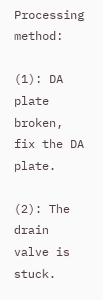Processing method:

(1): DA plate broken, fix the DA plate.

(2): The drain valve is stuck.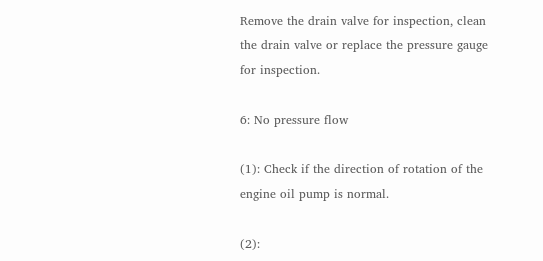Remove the drain valve for inspection, clean the drain valve or replace the pressure gauge for inspection.

6: No pressure flow

(1): Check if the direction of rotation of the engine oil pump is normal.

(2):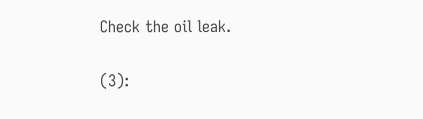Check the oil leak.

(3):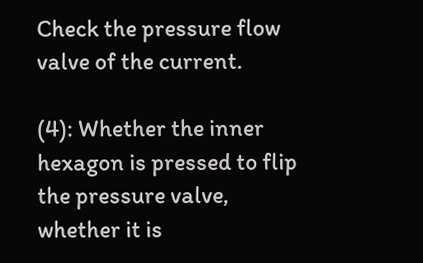Check the pressure flow valve of the current.

(4): Whether the inner hexagon is pressed to flip the pressure valve, whether it is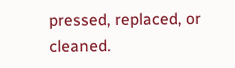pressed, replaced, or cleaned.